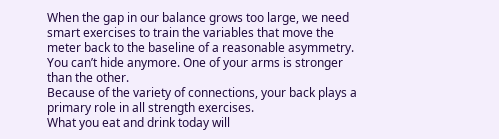When the gap in our balance grows too large, we need smart exercises to train the variables that move the meter back to the baseline of a reasonable asymmetry.
You can’t hide anymore. One of your arms is stronger than the other.
Because of the variety of connections, your back plays a primary role in all strength exercises.
What you eat and drink today will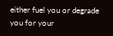either fuel you or degrade you for your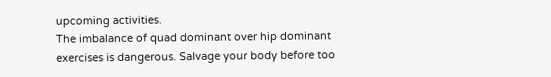upcoming activities.
The imbalance of quad dominant over hip dominant exercises is dangerous. Salvage your body before too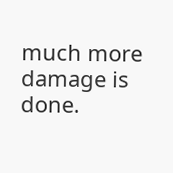much more damage is done.